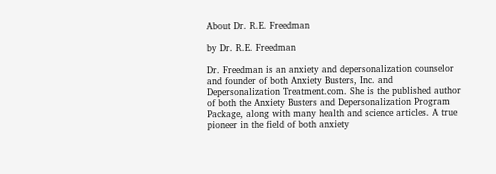About Dr. R.E. Freedman

by Dr. R.E. Freedman

Dr. Freedman is an anxiety and depersonalization counselor and founder of both Anxiety Busters, Inc. and Depersonalization Treatment.com. She is the published author of both the Anxiety Busters and Depersonalization Program Package, along with many health and science articles. A true pioneer in the field of both anxiety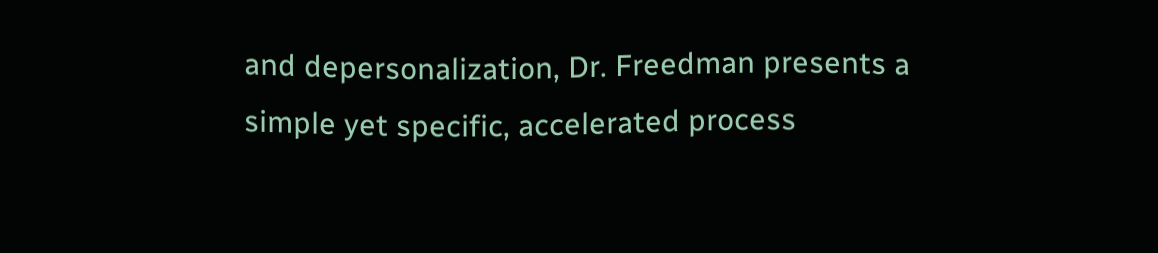and depersonalization, Dr. Freedman presents a simple yet specific, accelerated process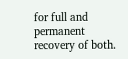for full and permanent recovery of both.